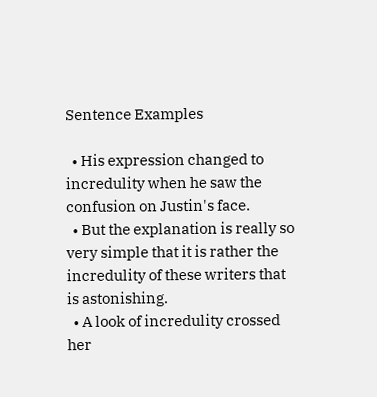Sentence Examples

  • His expression changed to incredulity when he saw the confusion on Justin's face.
  • But the explanation is really so very simple that it is rather the incredulity of these writers that is astonishing.
  • A look of incredulity crossed her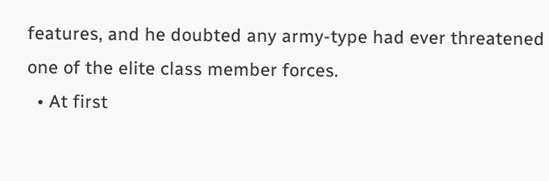features, and he doubted any army-type had ever threatened one of the elite class member forces.
  • At first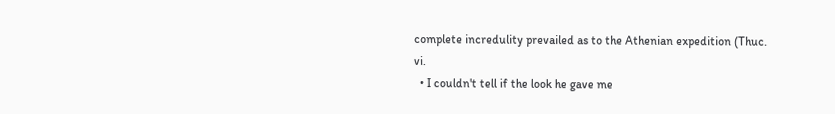complete incredulity prevailed as to the Athenian expedition (Thuc. vi.
  • I couldn't tell if the look he gave me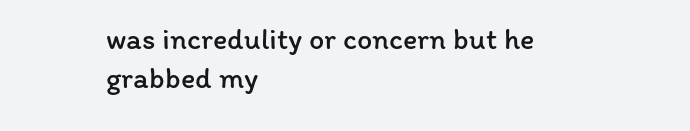was incredulity or concern but he grabbed my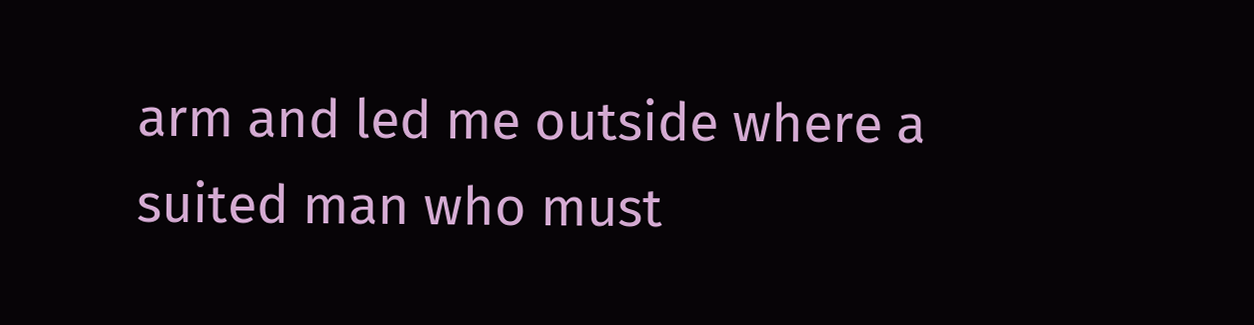arm and led me outside where a suited man who must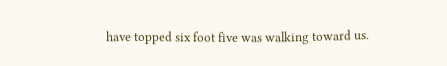have topped six foot five was walking toward us.